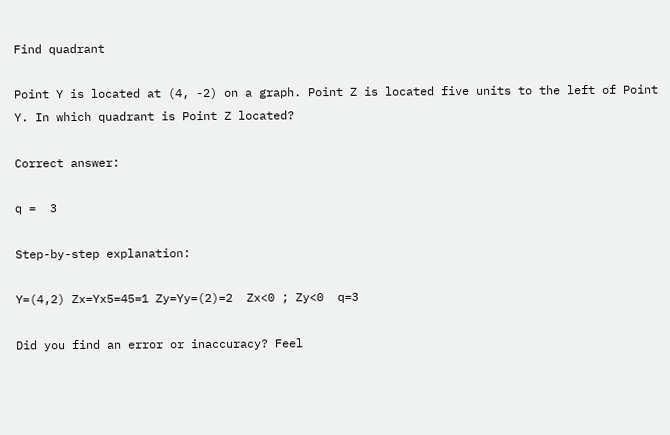Find quadrant

Point Y is located at (4, -2) on a graph. Point Z is located five units to the left of Point Y. In which quadrant is Point Z located?

Correct answer:

q =  3

Step-by-step explanation:

Y=(4,2) Zx=Yx5=45=1 Zy=Yy=(2)=2  Zx<0 ; Zy<0  q=3

Did you find an error or inaccuracy? Feel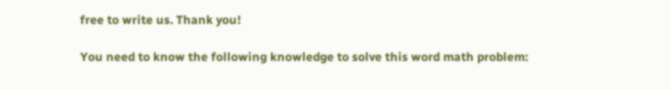free to write us. Thank you!

You need to know the following knowledge to solve this word math problem: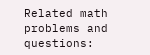Related math problems and questions: